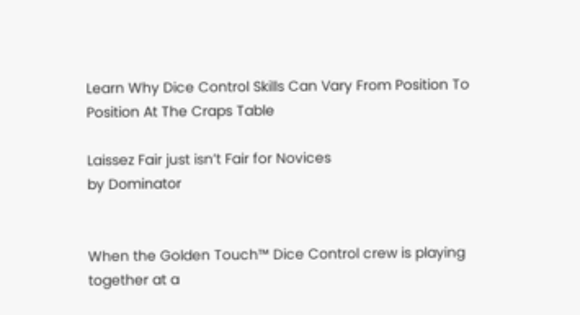Learn Why Dice Control Skills Can Vary From Position To Position At The Craps Table

Laissez Fair just isn’t Fair for Novices
by Dominator


When the Golden Touch™ Dice Control crew is playing together at a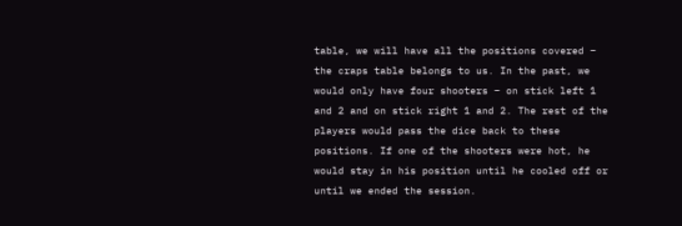table, we will have all the positions covered – the craps table belongs to us. In the past, we would only have four shooters – on stick left 1 and 2 and on stick right 1 and 2. The rest of the players would pass the dice back to these positions. If one of the shooters were hot, he would stay in his position until he cooled off or until we ended the session.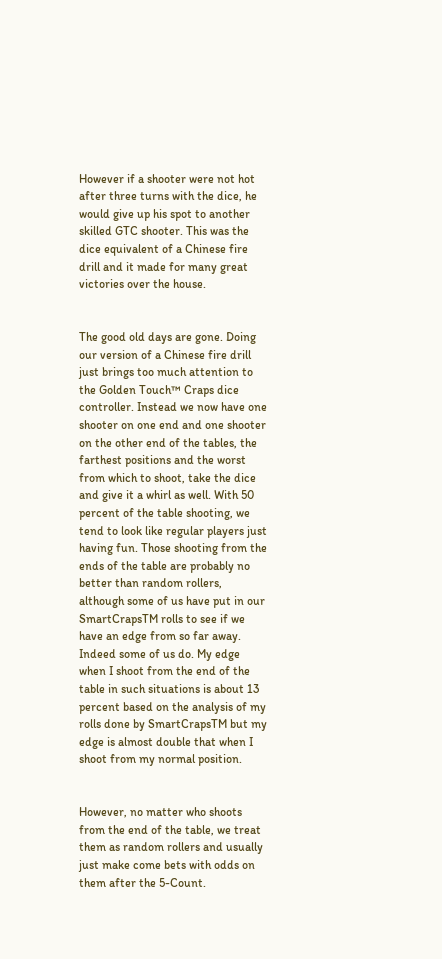However if a shooter were not hot after three turns with the dice, he would give up his spot to another skilled GTC shooter. This was the dice equivalent of a Chinese fire drill and it made for many great victories over the house.


The good old days are gone. Doing our version of a Chinese fire drill just brings too much attention to the Golden Touch™ Craps dice controller. Instead we now have one shooter on one end and one shooter on the other end of the tables, the farthest positions and the worst from which to shoot, take the dice and give it a whirl as well. With 50 percent of the table shooting, we tend to look like regular players just having fun. Those shooting from the ends of the table are probably no better than random rollers, although some of us have put in our SmartCrapsTM rolls to see if we have an edge from so far away. Indeed some of us do. My edge when I shoot from the end of the table in such situations is about 13 percent based on the analysis of my rolls done by SmartCrapsTM but my edge is almost double that when I shoot from my normal position.


However, no matter who shoots from the end of the table, we treat them as random rollers and usually just make come bets with odds on them after the 5-Count.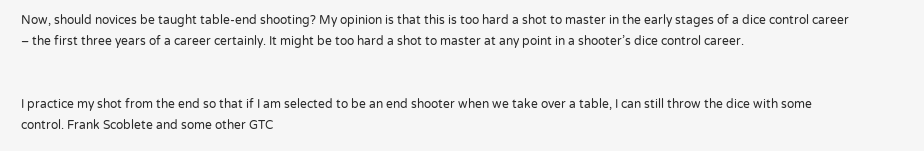Now, should novices be taught table-end shooting? My opinion is that this is too hard a shot to master in the early stages of a dice control career – the first three years of a career certainly. It might be too hard a shot to master at any point in a shooter’s dice control career.


I practice my shot from the end so that if I am selected to be an end shooter when we take over a table, I can still throw the dice with some control. Frank Scoblete and some other GTC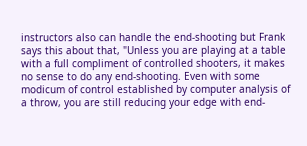instructors also can handle the end-shooting but Frank says this about that, "Unless you are playing at a table with a full compliment of controlled shooters, it makes no sense to do any end-shooting. Even with some modicum of control established by computer analysis of a throw, you are still reducing your edge with end-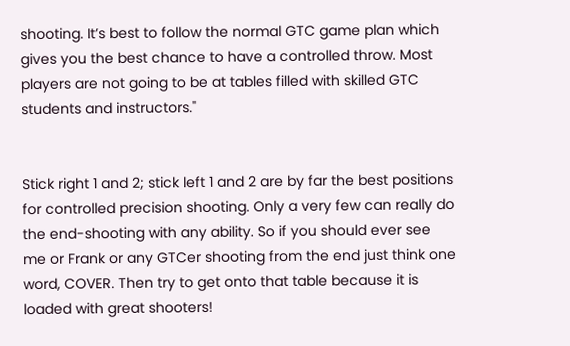shooting. It’s best to follow the normal GTC game plan which gives you the best chance to have a controlled throw. Most players are not going to be at tables filled with skilled GTC students and instructors."


Stick right 1 and 2; stick left 1 and 2 are by far the best positions for controlled precision shooting. Only a very few can really do the end-shooting with any ability. So if you should ever see me or Frank or any GTCer shooting from the end just think one word, COVER. Then try to get onto that table because it is loaded with great shooters!